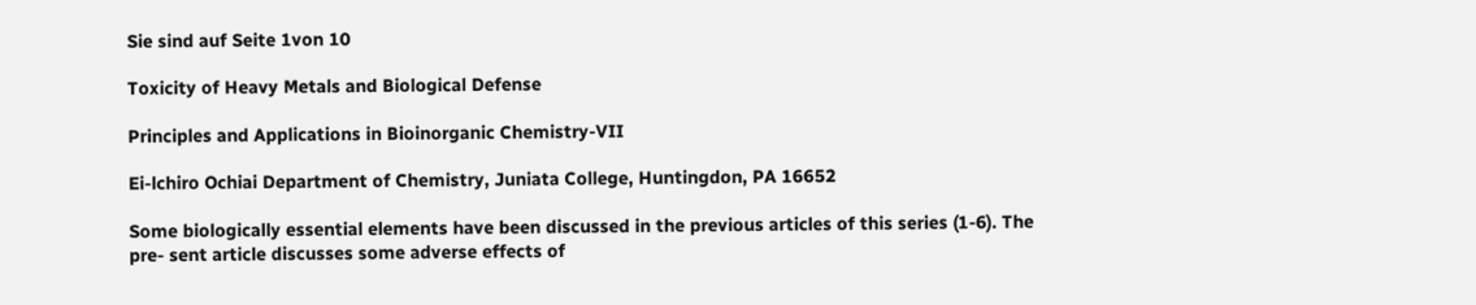Sie sind auf Seite 1von 10

Toxicity of Heavy Metals and Biological Defense

Principles and Applications in Bioinorganic Chemistry-VII

Ei-lchiro Ochiai Department of Chemistry, Juniata College, Huntingdon, PA 16652

Some biologically essential elements have been discussed in the previous articles of this series (1-6). The
pre- sent article discusses some adverse effects of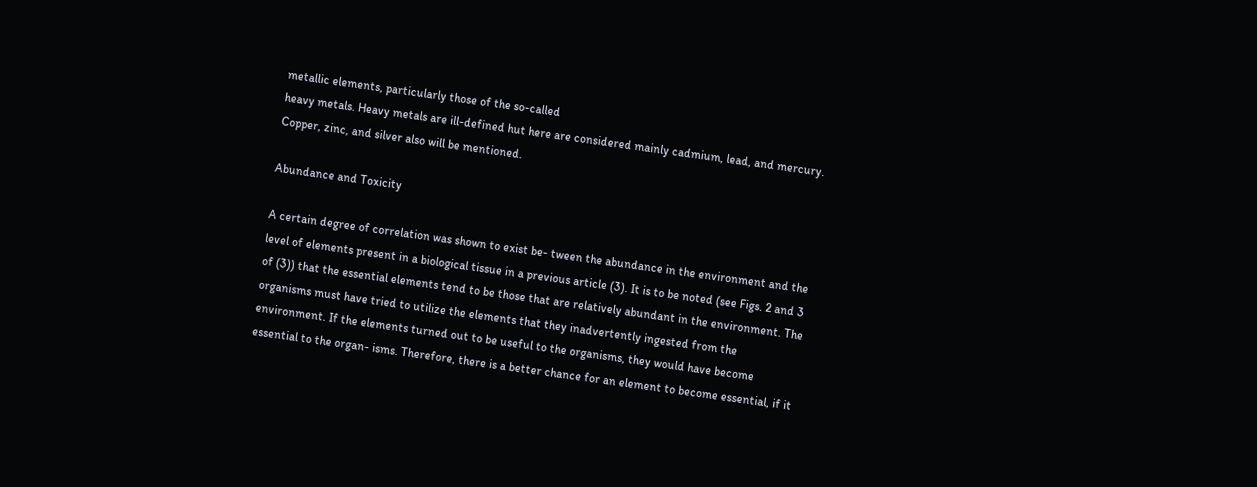metallic elements, particularly those of the so-called
heavy metals. Heavy metals are ill-defined hut here are considered mainly cadmium, lead, and mercury.
Copper, zinc, and silver also will be mentioned.

Abundance and Toxicity

A certain degree of correlation was shown to exist be- tween the abundance in the environment and the
level of elements present in a biological tissue in a previous article (3). It is to be noted (see Figs. 2 and 3
of (3)) that the essential elements tend to be those that are relatively abundant in the environment. The
organisms must have tried to utilize the elements that they inadvertently ingested from the
environment. If the elements turned out to be useful to the organisms, they would have become
essential to the organ- isms. Therefore, there is a better chance for an element to become essential, if it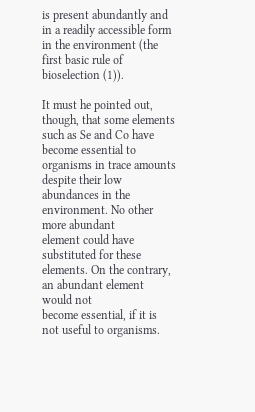is present abundantly and in a readily accessible form in the environment (the first basic rule of
bioselection (1)).

It must he pointed out, though, that some elements such as Se and Co have become essential to
organisms in trace amounts despite their low abundances in the environment. No other more abundant
element could have substituted for these elements. On the contrary, an abundant element would not
become essential, if it is not useful to organisms.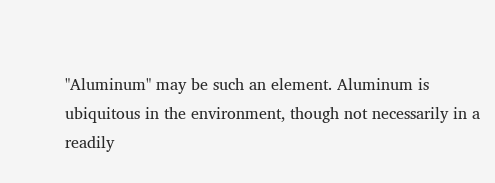"Aluminum" may be such an element. Aluminum is
ubiquitous in the environment, though not necessarily in a readily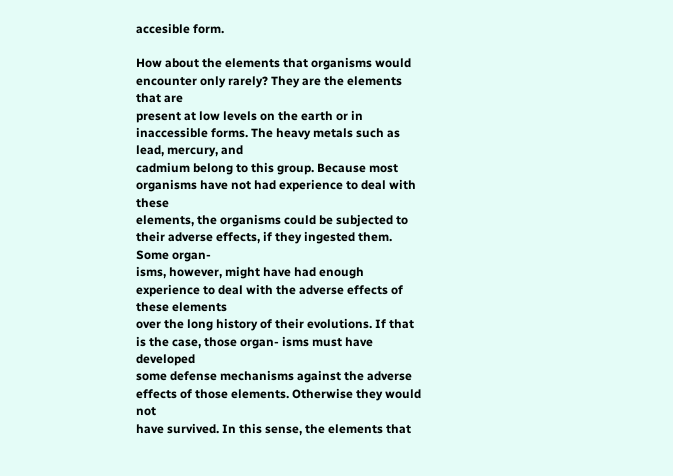accesible form.

How about the elements that organisms would encounter only rarely? They are the elements that are
present at low levels on the earth or in inaccessible forms. The heavy metals such as lead, mercury, and
cadmium belong to this group. Because most organisms have not had experience to deal with these
elements, the organisms could be subjected to their adverse effects, if they ingested them. Some organ-
isms, however, might have had enough experience to deal with the adverse effects of these elements
over the long history of their evolutions. If that is the case, those organ- isms must have developed
some defense mechanisms against the adverse effects of those elements. Otherwise they would not
have survived. In this sense, the elements that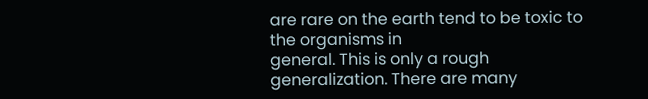are rare on the earth tend to be toxic to the organisms in
general. This is only a rough generalization. There are many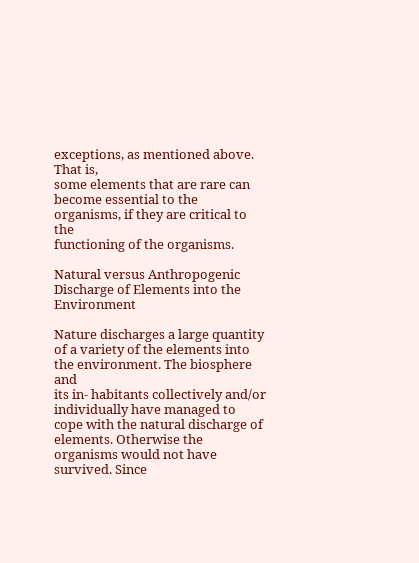exceptions, as mentioned above. That is,
some elements that are rare can become essential to the organisms, if they are critical to the
functioning of the organisms.

Natural versus Anthropogenic Discharge of Elements into the Environment

Nature discharges a large quantity of a variety of the elements into the environment. The biosphere and
its in- habitants collectively and/or individually have managed to cope with the natural discharge of
elements. Otherwise the organisms would not have survived. Since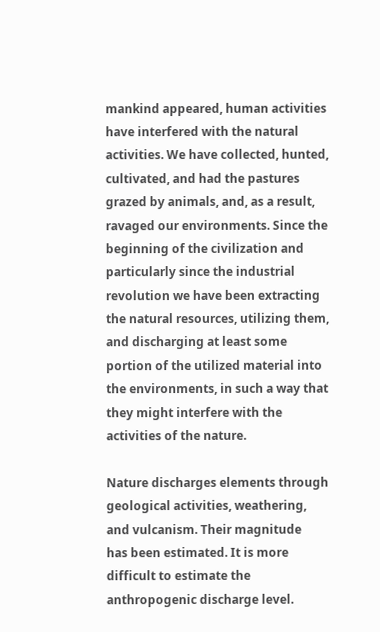mankind appeared, human activities
have interfered with the natural activities. We have collected, hunted, cultivated, and had the pastures
grazed by animals, and, as a result, ravaged our environments. Since the beginning of the civilization and
particularly since the industrial revolution we have been extracting the natural resources, utilizing them,
and discharging at least some portion of the utilized material into the environments, in such a way that
they might interfere with the activities of the nature.

Nature discharges elements through geological activities, weathering, and vulcanism. Their magnitude
has been estimated. It is more difficult to estimate the anthropogenic discharge level.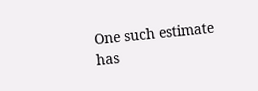One such estimate
has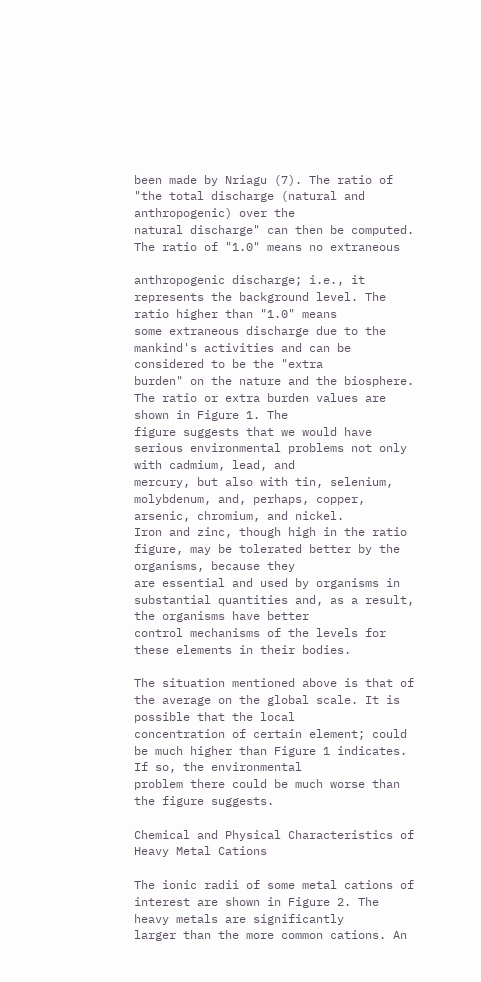been made by Nriagu (7). The ratio of "the total discharge (natural and anthropogenic) over the
natural discharge" can then be computed. The ratio of "1.0" means no extraneous

anthropogenic discharge; i.e., it represents the background level. The ratio higher than "1.0" means
some extraneous discharge due to the mankind's activities and can be considered to be the "extra
burden" on the nature and the biosphere. The ratio or extra burden values are shown in Figure 1. The
figure suggests that we would have serious environmental problems not only with cadmium, lead, and
mercury, but also with tin, selenium, molybdenum, and, perhaps, copper, arsenic, chromium, and nickel.
Iron and zinc, though high in the ratio figure, may be tolerated better by the organisms, because they
are essential and used by organisms in substantial quantities and, as a result, the organisms have better
control mechanisms of the levels for these elements in their bodies.

The situation mentioned above is that of the average on the global scale. It is possible that the local
concentration of certain element; could be much higher than Figure 1 indicates. If so, the environmental
problem there could be much worse than the figure suggests.

Chemical and Physical Characteristics of Heavy Metal Cations

The ionic radii of some metal cations of interest are shown in Figure 2. The heavy metals are significantly
larger than the more common cations. An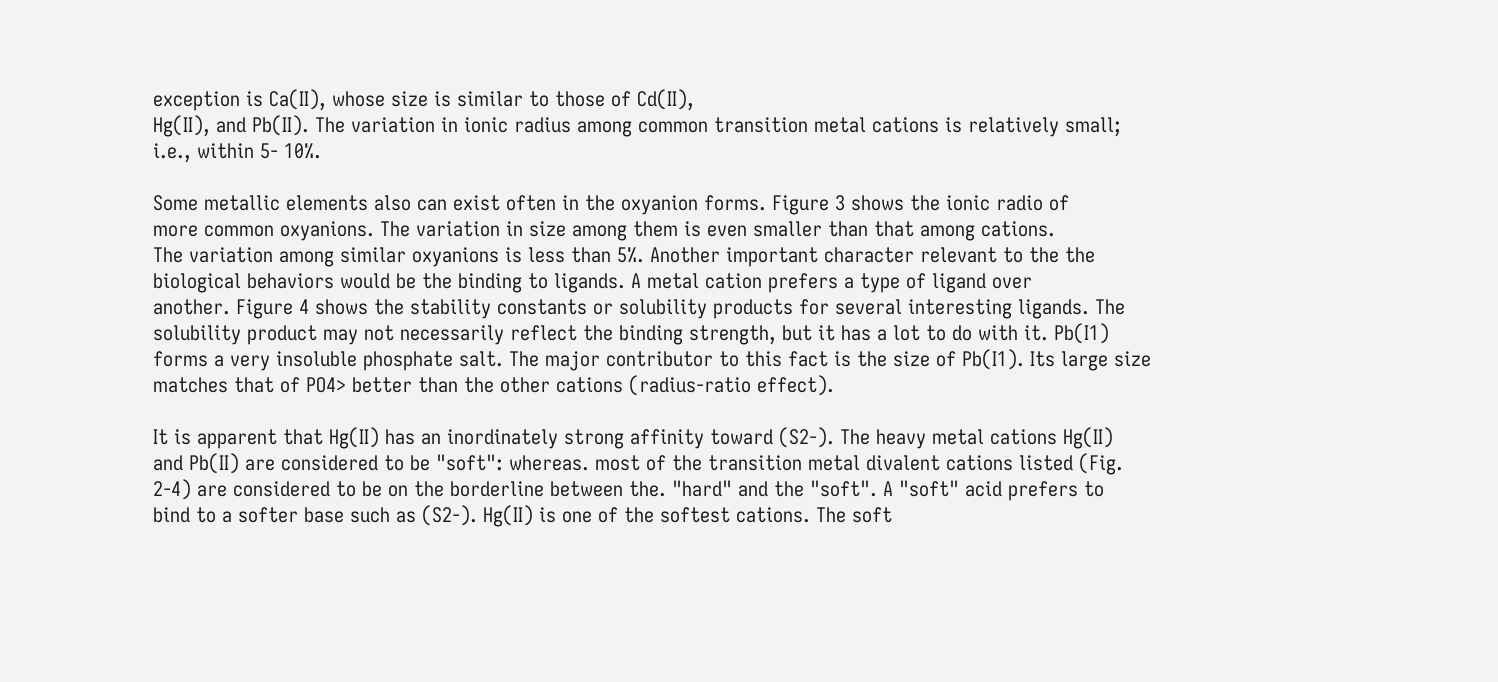exception is Ca(II), whose size is similar to those of Cd(II),
Hg(II), and Pb(II). The variation in ionic radius among common transition metal cations is relatively small;
i.e., within 5- 10%.

Some metallic elements also can exist often in the oxyanion forms. Figure 3 shows the ionic radio of
more common oxyanions. The variation in size among them is even smaller than that among cations.
The variation among similar oxyanions is less than 5%. Another important character relevant to the the
biological behaviors would be the binding to ligands. A metal cation prefers a type of ligand over
another. Figure 4 shows the stability constants or solubility products for several interesting ligands. The
solubility product may not necessarily reflect the binding strength, but it has a lot to do with it. Pb(I1)
forms a very insoluble phosphate salt. The major contributor to this fact is the size of Pb(I1). Its large size
matches that of PO4> better than the other cations (radius-ratio effect).

It is apparent that Hg(II) has an inordinately strong affinity toward (S2-). The heavy metal cations Hg(II)
and Pb(II) are considered to be "soft": whereas. most of the transition metal divalent cations listed (Fig.
2-4) are considered to be on the borderline between the. "hard" and the "soft". A "soft" acid prefers to
bind to a softer base such as (S2-). Hg(II) is one of the softest cations. The soft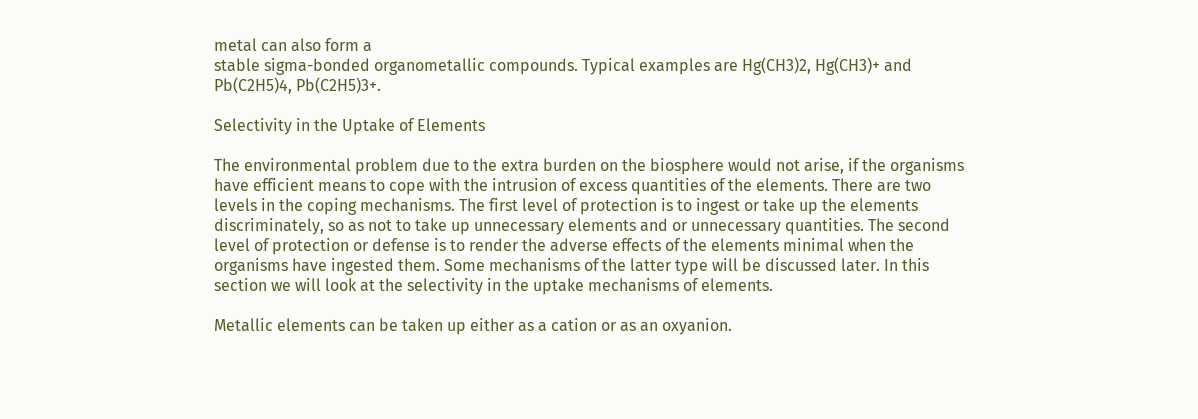metal can also form a
stable sigma-bonded organometallic compounds. Typical examples are Hg(CH3)2, Hg(CH3)+ and
Pb(C2H5)4, Pb(C2H5)3+.

Selectivity in the Uptake of Elements

The environmental problem due to the extra burden on the biosphere would not arise, if the organisms
have efficient means to cope with the intrusion of excess quantities of the elements. There are two
levels in the coping mechanisms. The first level of protection is to ingest or take up the elements
discriminately, so as not to take up unnecessary elements and or unnecessary quantities. The second
level of protection or defense is to render the adverse effects of the elements minimal when the
organisms have ingested them. Some mechanisms of the latter type will be discussed later. In this
section we will look at the selectivity in the uptake mechanisms of elements.

Metallic elements can be taken up either as a cation or as an oxyanion.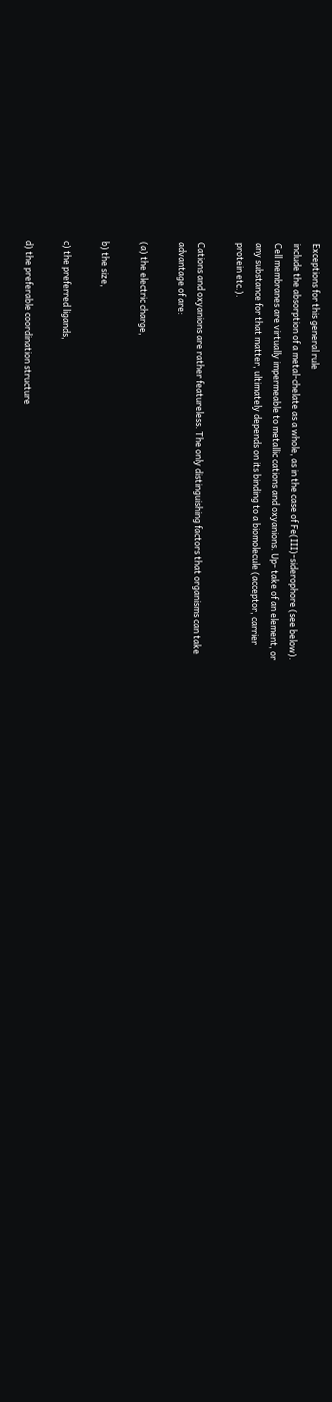Exceptions for this general rule
include the absorption of a metal-chelate as a whole, as in the case of Fe(III)-siderophore (see below).
Cell membranes are virtually impermeable to metallic cations and oxyanions. Up- take of an element, or
any substance for that matter, ultimately depends on its binding to a biomolecule (acceptor, carrier
protein etc.).

Cations and oxyanions are rather featureless. The only distinguishing factors that organisms can take
advantage of are:

(a) the electric charge,

b) the size,

c) the preferred ligands,

d) the preferable coordination structure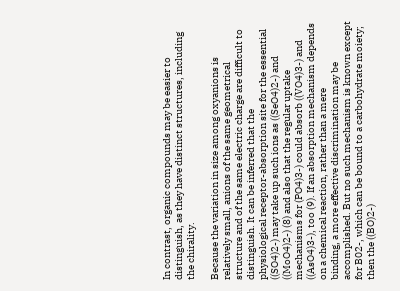In contrast, organic compounds may be easier to distinguish, as they have distinct structures, including
the chirality.

Because the variation in size among oxyanions is relatively small, anions of the same geometrical
structure and of the same electric charge are difficult to distinguish. It can be inferred that the
physiological receptor-absorption site for the essential ((SO4)2-) may take up such ions as ((SeO4)2-) and
((MoO4)2-) (8) and also that the regular uptake mechanisms for (PO4)3-) could absorb ((VO4)3-) and
((AsO4)3-), too (9). If an absorption mechanism depends on a chemical reaction, rather than a mere
binding, a more effective discrimination may be accomplished. But no such mechanism is known except
for B02-, which can be bound to a carbohydrate moiety; then the ((BO)2-)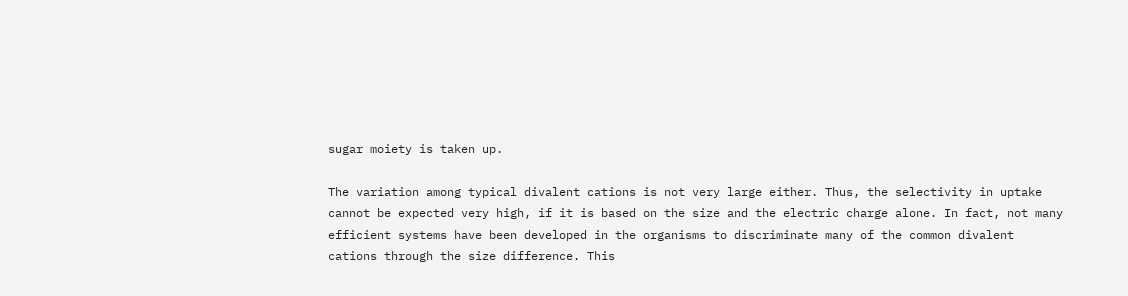sugar moiety is taken up.

The variation among typical divalent cations is not very large either. Thus, the selectivity in uptake
cannot be expected very high, if it is based on the size and the electric charge alone. In fact, not many
efficient systems have been developed in the organisms to discriminate many of the common divalent
cations through the size difference. This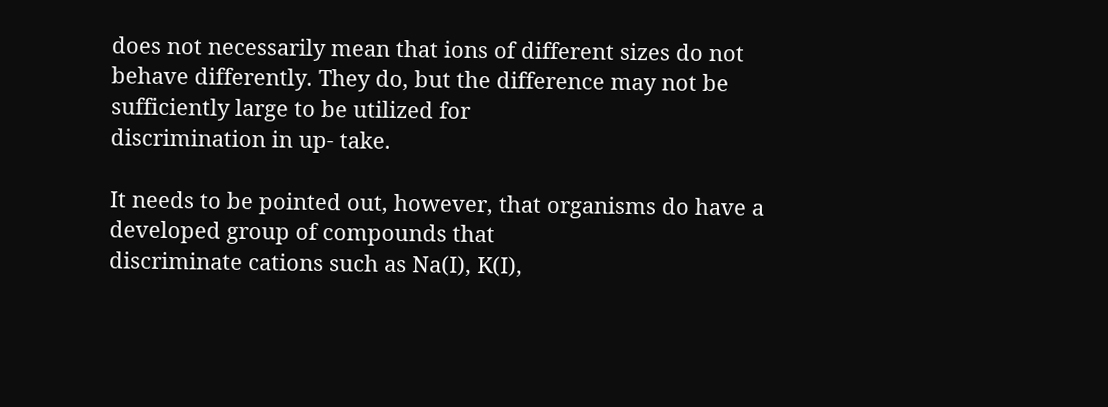does not necessarily mean that ions of different sizes do not
behave differently. They do, but the difference may not be sufficiently large to be utilized for
discrimination in up- take.

It needs to be pointed out, however, that organisms do have a developed group of compounds that
discriminate cations such as Na(I), K(I),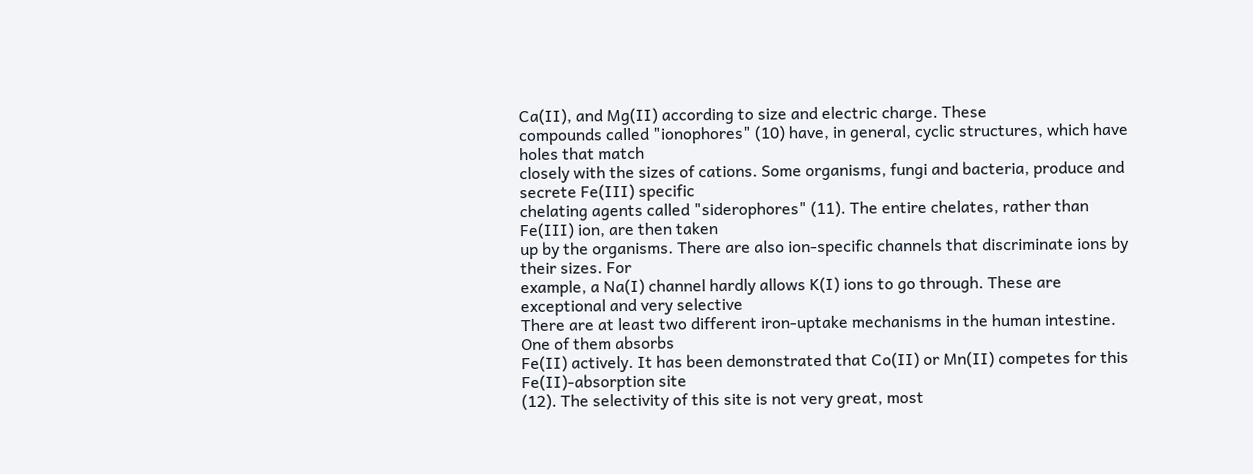Ca(II), and Mg(II) according to size and electric charge. These
compounds called "ionophores" (10) have, in general, cyclic structures, which have holes that match
closely with the sizes of cations. Some organisms, fungi and bacteria, produce and secrete Fe(III) specific
chelating agents called "siderophores" (11). The entire chelates, rather than Fe(III) ion, are then taken
up by the organisms. There are also ion-specific channels that discriminate ions by their sizes. For
example, a Na(I) channel hardly allows K(I) ions to go through. These are exceptional and very selective
There are at least two different iron-uptake mechanisms in the human intestine. One of them absorbs
Fe(II) actively. It has been demonstrated that Co(II) or Mn(II) competes for this Fe(II)-absorption site
(12). The selectivity of this site is not very great, most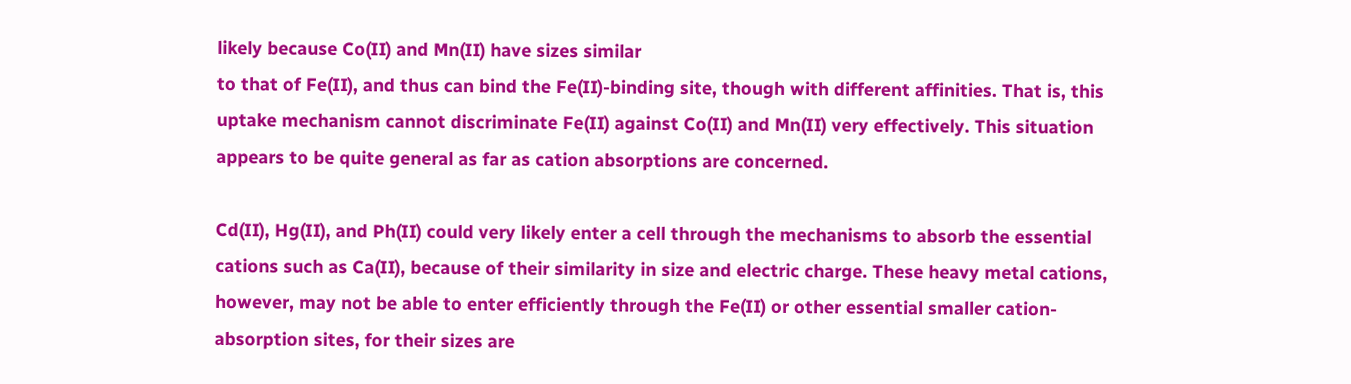likely because Co(II) and Mn(II) have sizes similar
to that of Fe(II), and thus can bind the Fe(II)-binding site, though with different affinities. That is, this
uptake mechanism cannot discriminate Fe(II) against Co(II) and Mn(II) very effectively. This situation
appears to be quite general as far as cation absorptions are concerned.

Cd(II), Hg(II), and Ph(II) could very likely enter a cell through the mechanisms to absorb the essential
cations such as Ca(II), because of their similarity in size and electric charge. These heavy metal cations,
however, may not be able to enter efficiently through the Fe(II) or other essential smaller cation-
absorption sites, for their sizes are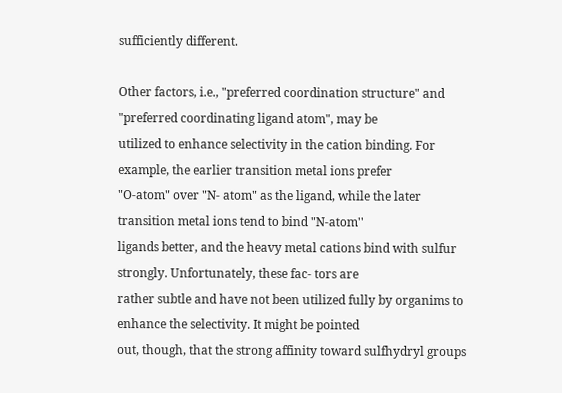sufficiently different.

Other factors, i.e., "preferred coordination structure" and "preferred coordinating ligand atom", may be
utilized to enhance selectivity in the cation binding. For example, the earlier transition metal ions prefer
"O-atom" over "N- atom" as the ligand, while the later transition metal ions tend to bind "N-atom''
ligands better, and the heavy metal cations bind with sulfur strongly. Unfortunately, these fac- tors are
rather subtle and have not been utilized fully by organims to enhance the selectivity. It might be pointed
out, though, that the strong affinity toward sulfhydryl groups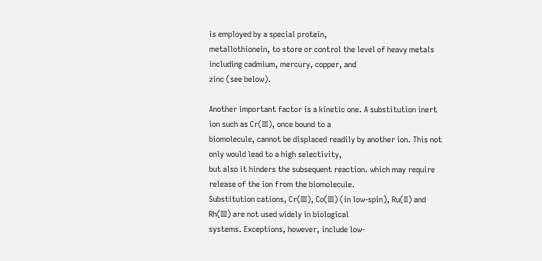is employed by a special protein,
metallothionein, to store or control the level of heavy metals including cadmium, mercury, copper, and
zinc (see below).

Another important factor is a kinetic one. A substitution inert ion such as Cr(III), once bound to a
biomolecule, cannot be displaced readily by another ion. This not only would lead to a high selectivity,
but also it hinders the subsequent reaction. which may require release of the ion from the biomolecule.
Substitution cations, Cr(III), Co(III) (in low-spin), Ru(II) and Rh(III) are not used widely in biological
systems. Exceptions, however, include low-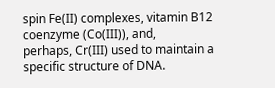spin Fe(II) complexes, vitamin B12 coenzyme (Co(III)), and,
perhaps, Cr(III) used to maintain a specific structure of DNA.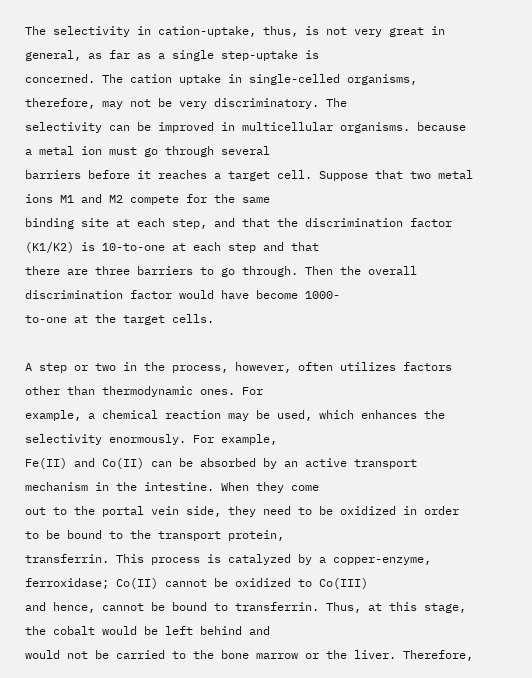The selectivity in cation-uptake, thus, is not very great in general, as far as a single step-uptake is
concerned. The cation uptake in single-celled organisms, therefore, may not be very discriminatory. The
selectivity can be improved in multicellular organisms. because a metal ion must go through several
barriers before it reaches a target cell. Suppose that two metal ions M1 and M2 compete for the same
binding site at each step, and that the discrimination factor (K1/K2) is 10-to-one at each step and that
there are three barriers to go through. Then the overall discrimination factor would have become 1000-
to-one at the target cells.

A step or two in the process, however, often utilizes factors other than thermodynamic ones. For
example, a chemical reaction may be used, which enhances the selectivity enormously. For example,
Fe(II) and Co(II) can be absorbed by an active transport mechanism in the intestine. When they come
out to the portal vein side, they need to be oxidized in order to be bound to the transport protein,
transferrin. This process is catalyzed by a copper-enzyme, ferroxidase; Co(II) cannot be oxidized to Co(III)
and hence, cannot be bound to transferrin. Thus, at this stage, the cobalt would be left behind and
would not be carried to the bone marrow or the liver. Therefore,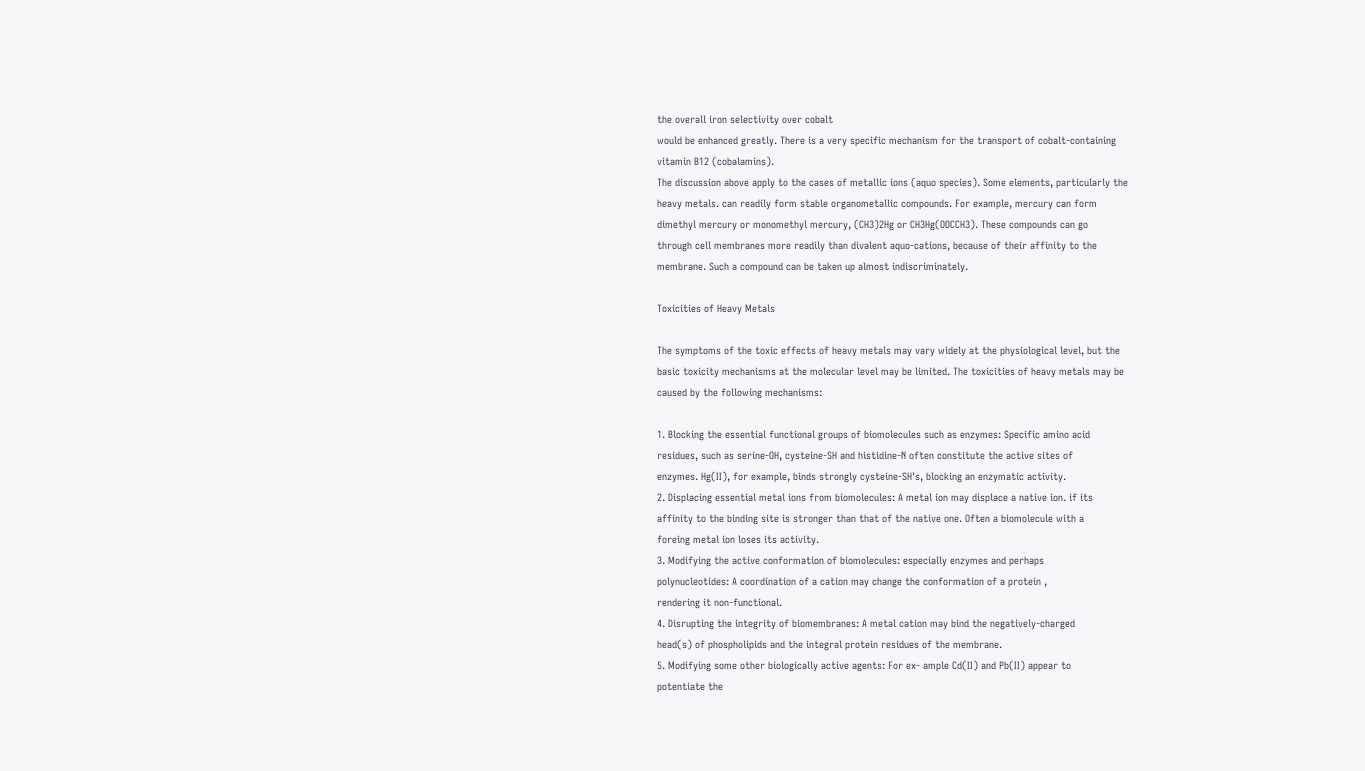the overall iron selectivity over cobalt
would be enhanced greatly. There is a very specific mechanism for the transport of cobalt-containing
vitamin B12 (cobalamins).
The discussion above apply to the cases of metallic ions (aquo species). Some elements, particularly the
heavy metals. can readily form stable organometallic compounds. For example, mercury can form
dimethyl mercury or monomethyl mercury, (CH3)2Hg or CH3Hg(OOCCH3). These compounds can go
through cell membranes more readily than divalent aquo-cations, because of their affinity to the
membrane. Such a compound can be taken up almost indiscriminately.

Toxicities of Heavy Metals

The symptoms of the toxic effects of heavy metals may vary widely at the physiological level, but the
basic toxicity mechanisms at the molecular level may be limited. The toxicities of heavy metals may be
caused by the following mechanisms:

1. Blocking the essential functional groups of biomolecules such as enzymes: Specific amino acid
residues, such as serine-OH, cysteine-SH and histidine-N often constitute the active sites of
enzymes. Hg(II), for example, binds strongly cysteine-SH's, blocking an enzymatic activity.
2. Displacing essential metal ions from biomolecules: A metal ion may displace a native ion. if its
affinity to the binding site is stronger than that of the native one. Often a biomolecule with a
foreing metal ion loses its activity.
3. Modifying the active conformation of biomolecules: especially enzymes and perhaps
polynucleotides: A coordination of a cation may change the conformation of a protein ,
rendering it non-functional.
4. Disrupting the integrity of biomembranes: A metal cation may bind the negatively-charged
head(s) of phospholipids and the integral protein residues of the membrane.
5. Modifying some other biologically active agents: For ex- ample Cd(II) and Pb(II) appear to
potentiate the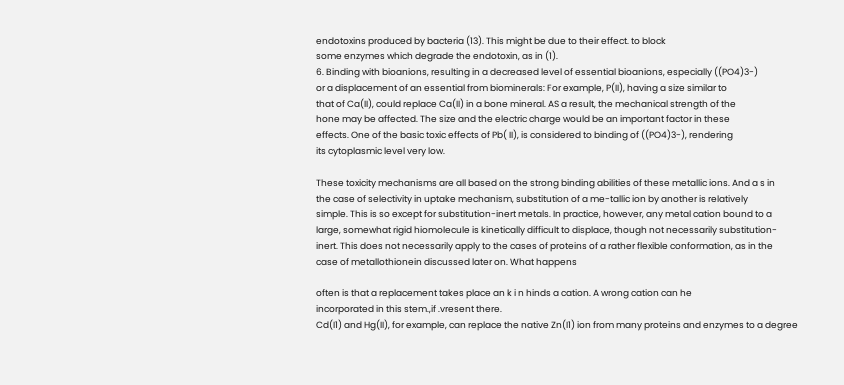endotoxins produced by bacteria (13). This might be due to their effect. to block
some enzymes which degrade the endotoxin, as in (1).
6. Binding with bioanions, resulting in a decreased level of essential bioanions, especially ((PO4)3-)
or a displacement of an essential from biominerals: For example, P(II), having a size similar to
that of Ca(II), could replace Ca(II) in a bone mineral. AS a result, the mechanical strength of the
hone may be affected. The size and the electric charge would be an important factor in these
effects. One of the basic toxic effects of Pb( II), is considered to binding of ((PO4)3-), rendering
its cytoplasmic level very low.

These toxicity mechanisms are all based on the strong binding abilities of these metallic ions. And a s in
the case of selectivity in uptake mechanism, substitution of a me-tallic ion by another is relatively
simple. This is so except for substitution-inert metals. In practice, however, any metal cation bound to a
large, somewhat rigid hiomolecule is kinetically difficult to displace, though not necessarily substitution-
inert. This does not necessarily apply to the cases of proteins of a rather flexible conformation, as in the
case of metallothionein discussed later on. What happens

often is that a replacement takes place an k i n hinds a cation. A wrong cation can he
incorporated in this stem.,if .vresent there.
Cd(I1) and Hg(II), for example, can replace the native Zn(I1) ion from many proteins and enzymes to a degree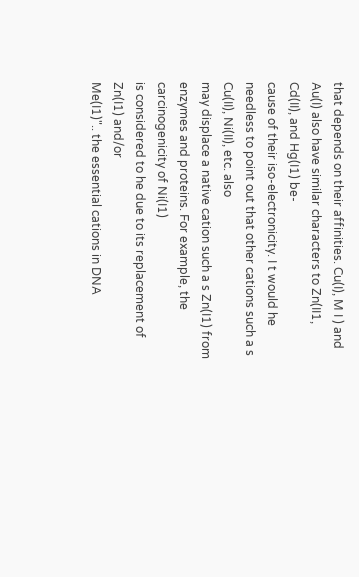that depends on their affinities. Cu(I), M I ) and Au(I) also have similar characters to Zn(II1, Cd(II), and Hg(I1) be-
cause of their iso-electronicity. I t would he needless to point out that other cations such a s Cu(II), Ni(II), etc. also
may displace a native cation such a s Zn(I1) from enzymes and proteins. For example, the carcinogenicity of Ni(I1)
is considered to he due to its replacement of Zn(I1) and/or
Me(I1)".. the essential cations in DNA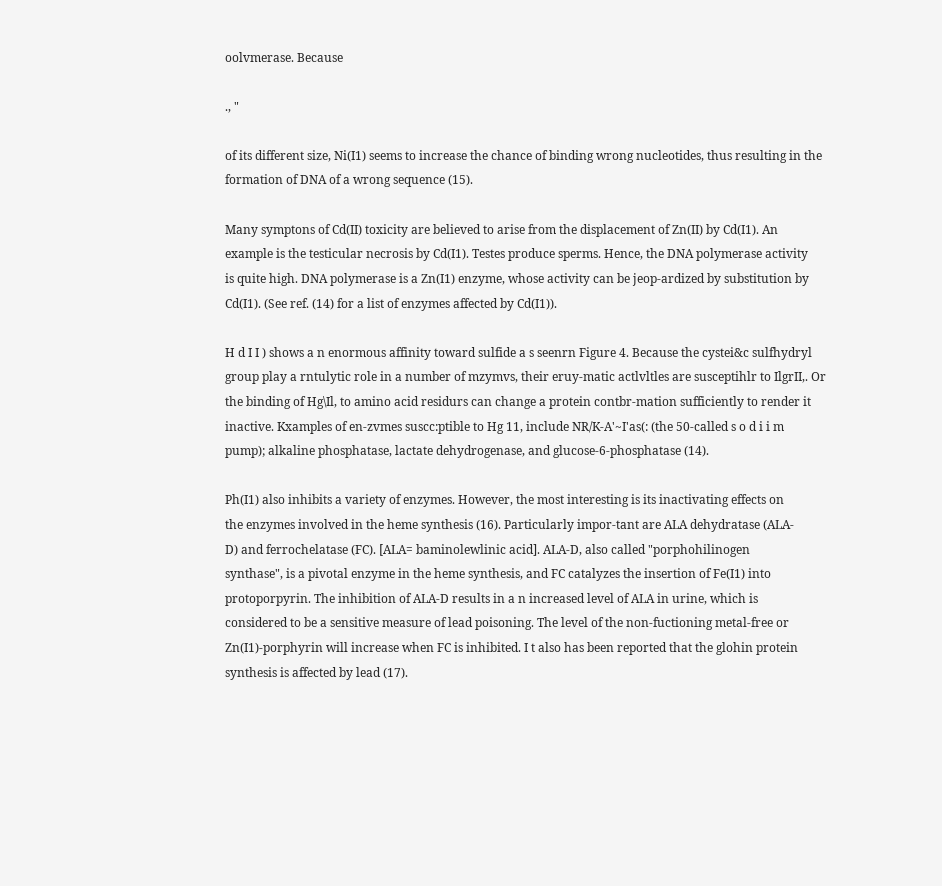oolvmerase. Because

., "

of its different size, Ni(I1) seems to increase the chance of binding wrong nucleotides, thus resulting in the
formation of DNA of a wrong sequence (15).

Many symptons of Cd(II) toxicity are believed to arise from the displacement of Zn(II) by Cd(I1). An
example is the testicular necrosis by Cd(I1). Testes produce sperms. Hence, the DNA polymerase activity
is quite high. DNA polymerase is a Zn(I1) enzyme, whose activity can be jeop-ardized by substitution by
Cd(I1). (See ref. (14) for a list of enzymes affected by Cd(I1)).

H d I I ) shows a n enormous affinity toward sulfide a s seenrn Figure 4. Because the cystei&c sulfhydryl
group play a rntulytic role in a number of mzymvs, their eruy-matic actlvltles are susceptihlr to IlgrII,. Or
the binding of Hg\Il, to amino acid residurs can change a protein contbr-mation sufficiently to render it
inactive. Kxamples of en-zvmes suscc:ptible to Hg 11, include NR/K-A'~I'as(: (the 50-called s o d i i m
pump); alkaline phosphatase, lactate dehydrogenase, and glucose-6-phosphatase (14).

Ph(I1) also inhibits a variety of enzymes. However, the most interesting is its inactivating effects on
the enzymes involved in the heme synthesis (16). Particularly impor-tant are ALA dehydratase (ALA-
D) and ferrochelatase (FC). [ALA= baminolewlinic acid]. ALA-D, also called "porphohilinogen
synthase", is a pivotal enzyme in the heme synthesis, and FC catalyzes the insertion of Fe(I1) into
protoporpyrin. The inhibition of ALA-D results in a n increased level of ALA in urine, which is
considered to be a sensitive measure of lead poisoning. The level of the non-fuctioning metal-free or
Zn(I1)-porphyrin will increase when FC is inhibited. I t also has been reported that the glohin protein
synthesis is affected by lead (17).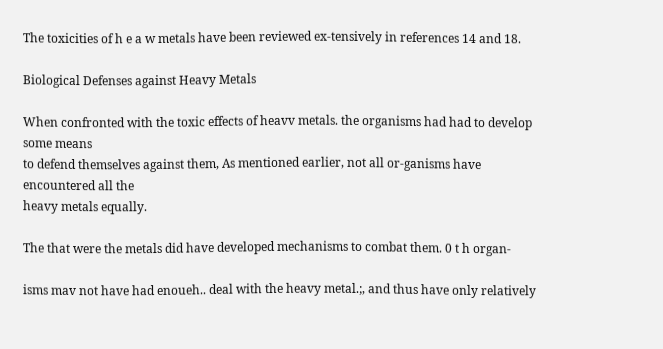The toxicities of h e a w metals have been reviewed ex-tensively in references 14 and 18.

Biological Defenses against Heavy Metals

When confronted with the toxic effects of heavv metals. the organisms had had to develop some means
to defend themselves against them, As mentioned earlier, not all or-ganisms have encountered all the
heavy metals equally.

The that were the metals did have developed mechanisms to combat them. 0 t h organ-

isms mav not have had enoueh.. deal with the heavy metal.;, and thus have only relatively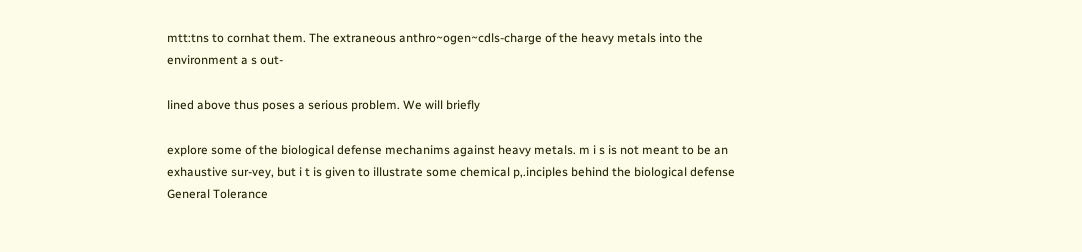mtt:tns to cornhat them. The extraneous anthro~ogen~cdls-charge of the heavy metals into the
environment a s out-

lined above thus poses a serious problem. We will briefly

explore some of the biological defense mechanims against heavy metals. m i s is not meant to be an
exhaustive sur-vey, but i t is given to illustrate some chemical p,.inciples behind the biological defense
General Tolerance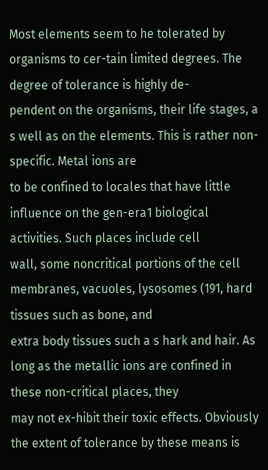Most elements seem to he tolerated by organisms to cer-tain limited degrees. The degree of tolerance is highly de-
pendent on the organisms, their life stages, a s well as on the elements. This is rather non-specific. Metal ions are
to be confined to locales that have little influence on the gen-era1 biological activities. Such places include cell
wall, some noncritical portions of the cell membranes, vacuoles, lysosomes (191, hard tissues such as bone, and
extra body tissues such a s hark and hair. As long as the metallic ions are confined in these non-critical places, they
may not ex-hibit their toxic effects. Obviously the extent of tolerance by these means is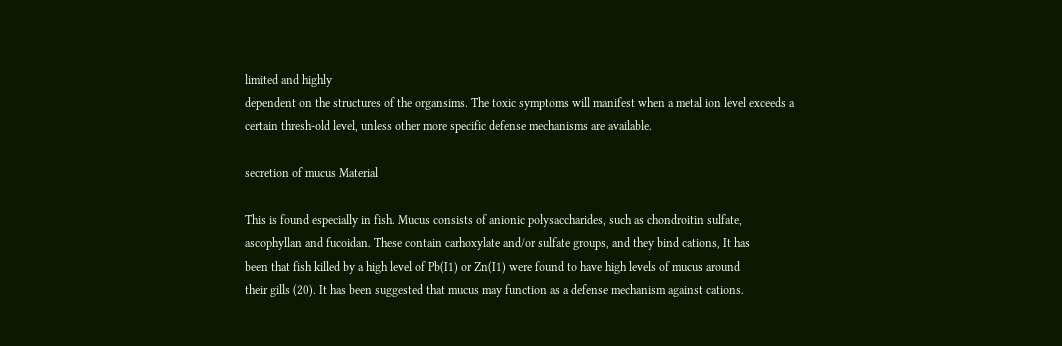limited and highly
dependent on the structures of the organsims. The toxic symptoms will manifest when a metal ion level exceeds a
certain thresh-old level, unless other more specific defense mechanisms are available.

secretion of mucus Material

This is found especially in fish. Mucus consists of anionic polysaccharides, such as chondroitin sulfate,
ascophyllan and fucoidan. These contain carhoxylate and/or sulfate groups, and they bind cations, It has
been that fish killed by a high level of Pb(I1) or Zn(I1) were found to have high levels of mucus around
their gills (20). It has been suggested that mucus may function as a defense mechanism against cations.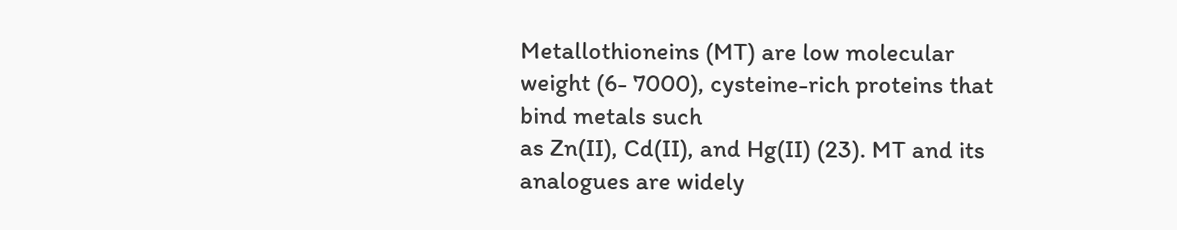Metallothioneins (MT) are low molecular weight (6- 7000), cysteine-rich proteins that bind metals such
as Zn(II), Cd(II), and Hg(II) (23). MT and its analogues are widely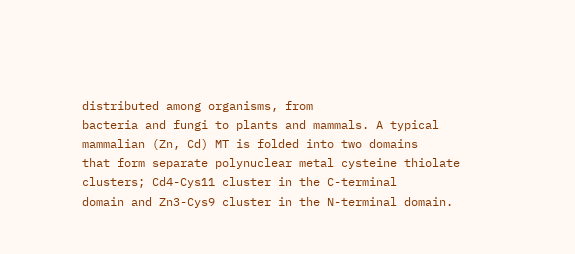distributed among organisms, from
bacteria and fungi to plants and mammals. A typical mammalian (Zn, Cd) MT is folded into two domains
that form separate polynuclear metal cysteine thiolate clusters; Cd4-Cys11 cluster in the C-terminal
domain and Zn3-Cys9 cluster in the N-terminal domain.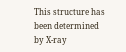This structure has been determined by X-ray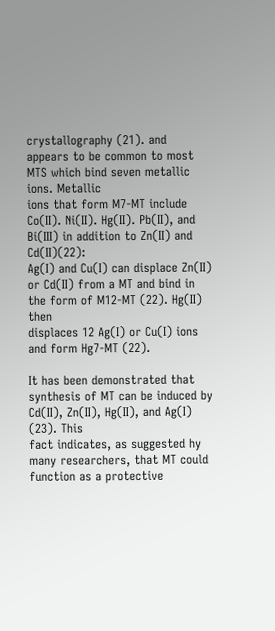crystallography (21). and appears to be common to most MTS which bind seven metallic ions. Metallic
ions that form M7-MT include Co(II). Ni(II). Hg(II). Pb(II), and Bi(III) in addition to Zn(II) and Cd(II)(22):
Ag(I) and Cu(I) can displace Zn(II) or Cd(II) from a MT and bind in the form of M12-MT (22). Hg(II) then
displaces 12 Ag(I) or Cu(I) ions and form Hg7-MT (22).

It has been demonstrated that synthesis of MT can be induced by Cd(II), Zn(II), Hg(II), and Ag(I) (23). This
fact indicates, as suggested hy many researchers, that MT could function as a protective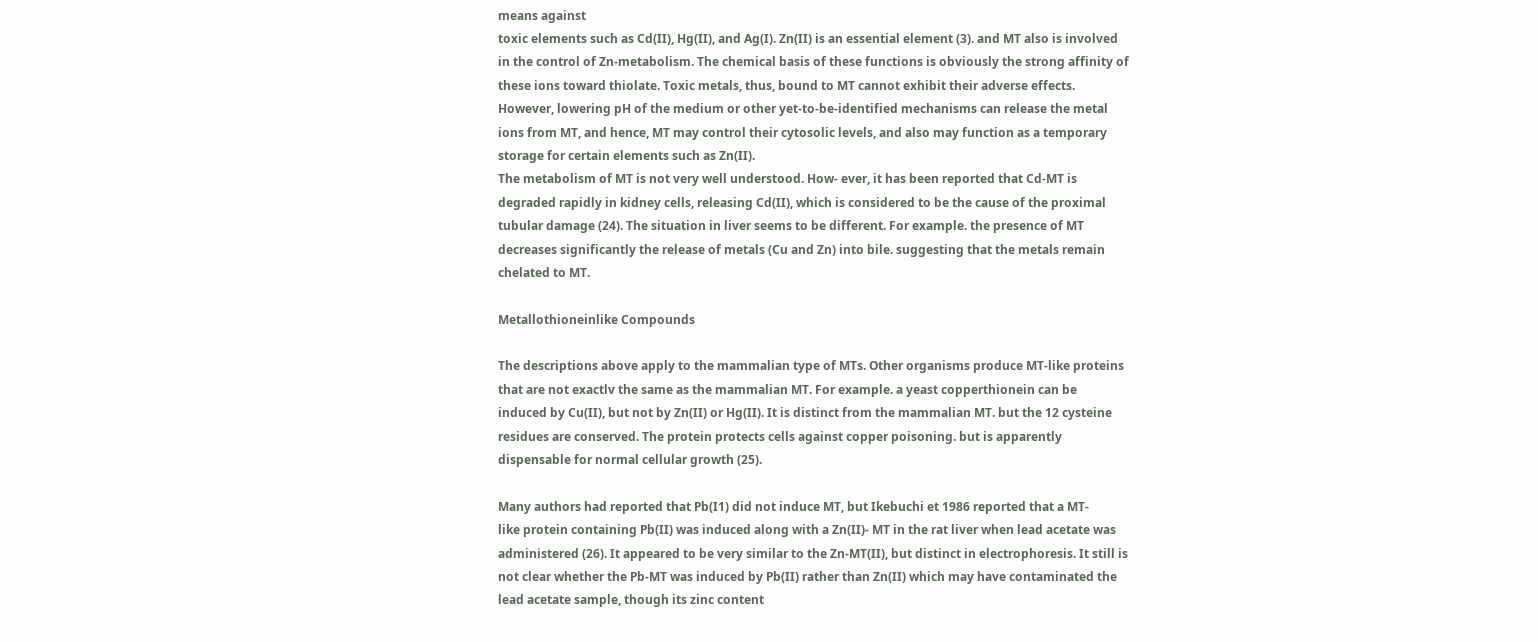means against
toxic elements such as Cd(II), Hg(II), and Ag(I). Zn(II) is an essential element (3). and MT also is involved
in the control of Zn-metabolism. The chemical basis of these functions is obviously the strong affinity of
these ions toward thiolate. Toxic metals, thus, bound to MT cannot exhibit their adverse effects.
However, lowering pH of the medium or other yet-to-be-identified mechanisms can release the metal
ions from MT, and hence, MT may control their cytosolic levels, and also may function as a temporary
storage for certain elements such as Zn(II).
The metabolism of MT is not very well understood. How- ever, it has been reported that Cd-MT is
degraded rapidly in kidney cells, releasing Cd(II), which is considered to be the cause of the proximal
tubular damage (24). The situation in liver seems to be different. For example. the presence of MT
decreases significantly the release of metals (Cu and Zn) into bile. suggesting that the metals remain
chelated to MT.

Metallothioneinlike Compounds

The descriptions above apply to the mammalian type of MTs. Other organisms produce MT-like proteins
that are not exactlv the same as the mammalian MT. For example. a yeast copperthionein can be
induced by Cu(II), but not by Zn(II) or Hg(II). It is distinct from the mammalian MT. but the 12 cysteine
residues are conserved. The protein protects cells against copper poisoning. but is apparently
dispensable for normal cellular growth (25).

Many authors had reported that Pb(I1) did not induce MT, but Ikebuchi et 1986 reported that a MT-
like protein containing Pb(II) was induced along with a Zn(II)- MT in the rat liver when lead acetate was
administered (26). It appeared to be very similar to the Zn-MT(II), but distinct in electrophoresis. It still is
not clear whether the Pb-MT was induced by Pb(II) rather than Zn(II) which may have contaminated the
lead acetate sample, though its zinc content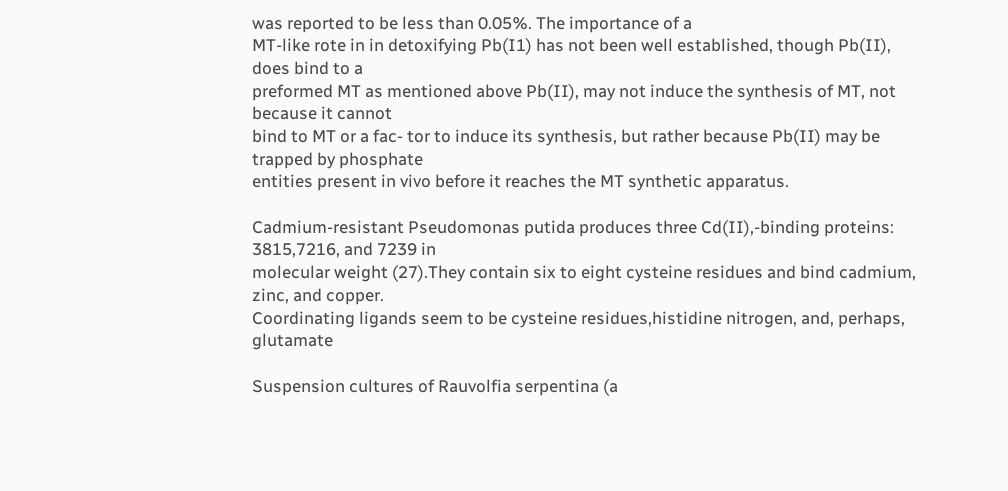was reported to be less than 0.05%. The importance of a
MT-like rote in in detoxifying Pb(I1) has not been well established, though Pb(II), does bind to a
preformed MT as mentioned above Pb(II), may not induce the synthesis of MT, not because it cannot
bind to MT or a fac- tor to induce its synthesis, but rather because Pb(II) may be trapped by phosphate
entities present in vivo before it reaches the MT synthetic apparatus.

Cadmium-resistant Pseudomonas putida produces three Cd(II),-binding proteins: 3815,7216, and 7239 in
molecular weight (27).They contain six to eight cysteine residues and bind cadmium, zinc, and copper.
Coordinating ligands seem to be cysteine residues,histidine nitrogen, and, perhaps, glutamate

Suspension cultures of Rauvolfia serpentina (a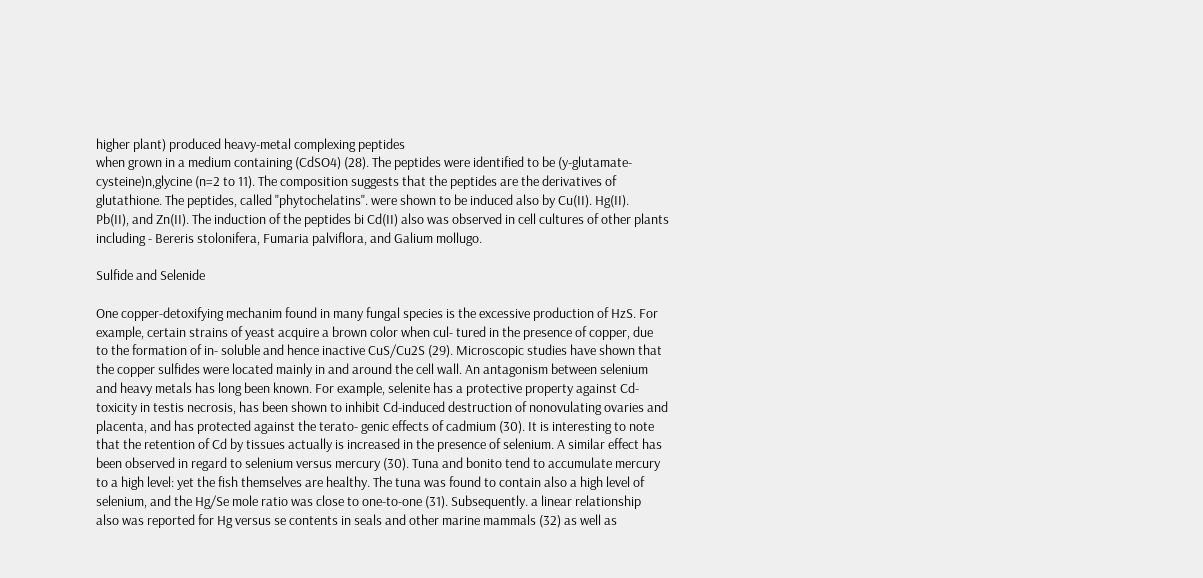higher plant) produced heavy-metal complexing peptides
when grown in a medium containing (CdSO4) (28). The peptides were identified to be (y-glutamate-
cysteine)n,glycine (n=2 to 11). The composition suggests that the peptides are the derivatives of
glutathione. The peptides, called "phytochelatins". were shown to be induced also by Cu(II). Hg(II).
Pb(II), and Zn(II). The induction of the peptides bi Cd(II) also was observed in cell cultures of other plants
including - Bereris stolonifera, Fumaria palviflora, and Galium mollugo.

Sulfide and Selenide

One copper-detoxifying mechanim found in many fungal species is the excessive production of HzS. For
example, certain strains of yeast acquire a brown color when cul- tured in the presence of copper, due
to the formation of in- soluble and hence inactive CuS/Cu2S (29). Microscopic studies have shown that
the copper sulfides were located mainly in and around the cell wall. An antagonism between selenium
and heavy metals has long been known. For example, selenite has a protective property against Cd-
toxicity in testis necrosis, has been shown to inhibit Cd-induced destruction of nonovulating ovaries and
placenta, and has protected against the terato- genic effects of cadmium (30). It is interesting to note
that the retention of Cd by tissues actually is increased in the presence of selenium. A similar effect has
been observed in regard to selenium versus mercury (30). Tuna and bonito tend to accumulate mercury
to a high level: yet the fish themselves are healthy. The tuna was found to contain also a high level of
selenium, and the Hg/Se mole ratio was close to one-to-one (31). Subsequently. a linear relationship
also was reported for Hg versus se contents in seals and other marine mammals (32) as well as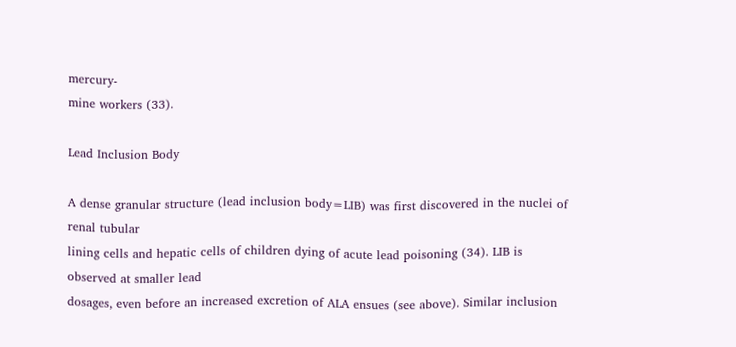mercury-
mine workers (33).

Lead Inclusion Body

A dense granular structure (lead inclusion body=LIB) was first discovered in the nuclei of renal tubular
lining cells and hepatic cells of children dying of acute lead poisoning (34). LIB is observed at smaller lead
dosages, even before an increased excretion of ALA ensues (see above). Similar inclusion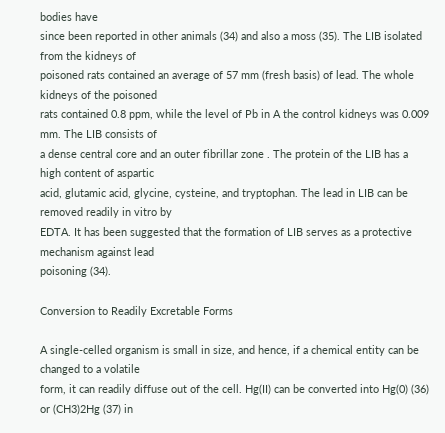bodies have
since been reported in other animals (34) and also a moss (35). The LIB isolated from the kidneys of
poisoned rats contained an average of 57 mm (fresh basis) of lead. The whole kidneys of the poisoned
rats contained 0.8 ppm, while the level of Pb in A the control kidneys was 0.009 mm. The LIB consists of
a dense central core and an outer fibrillar zone . The protein of the LIB has a high content of aspartic
acid, glutamic acid, glycine, cysteine, and tryptophan. The lead in LIB can be removed readily in vitro by
EDTA. It has been suggested that the formation of LIB serves as a protective mechanism against lead
poisoning (34).

Conversion to Readily Excretable Forms

A single-celled organism is small in size, and hence, if a chemical entity can be changed to a volatile
form, it can readily diffuse out of the cell. Hg(II) can be converted into Hg(0) (36) or (CH3)2Hg (37) in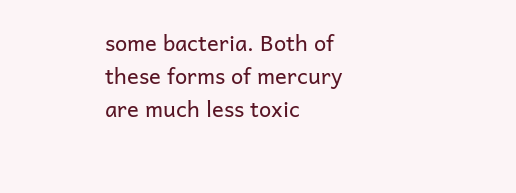some bacteria. Both of these forms of mercury are much less toxic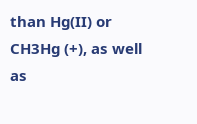than Hg(II) or CH3Hg (+), as well as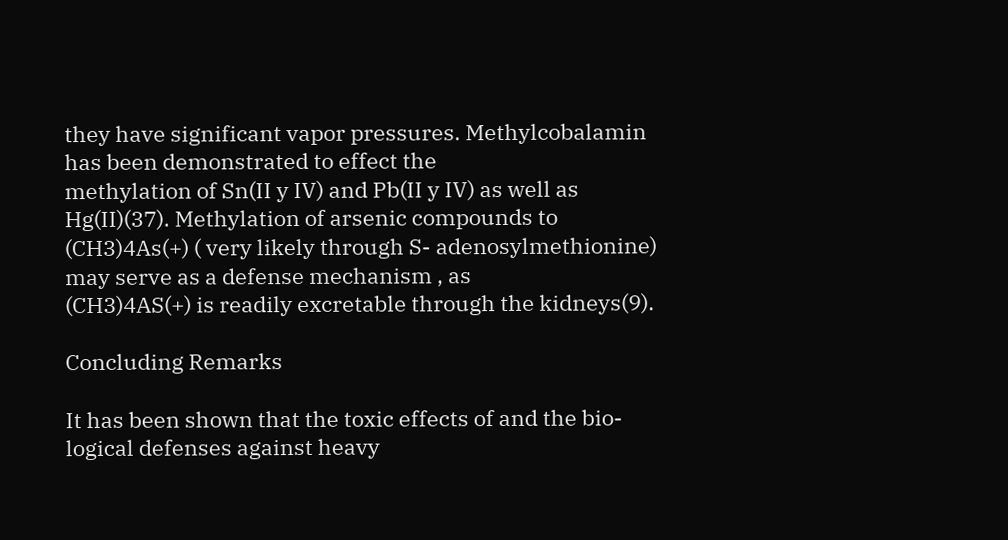they have significant vapor pressures. Methylcobalamin has been demonstrated to effect the
methylation of Sn(II y IV) and Pb(II y IV) as well as Hg(II)(37). Methylation of arsenic compounds to
(CH3)4As(+) ( very likely through S- adenosylmethionine) may serve as a defense mechanism , as
(CH3)4AS(+) is readily excretable through the kidneys(9).

Concluding Remarks

It has been shown that the toxic effects of and the bio- logical defenses against heavy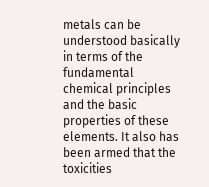metals can be
understood basically in terms of the fundamental chemical principles and the basic properties of these
elements. It also has been armed that the toxicities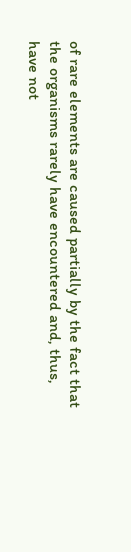of rare elements are caused partially by the fact that
the organisms rarely have encountered and, thus, have not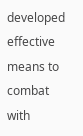developed effective means to combat with